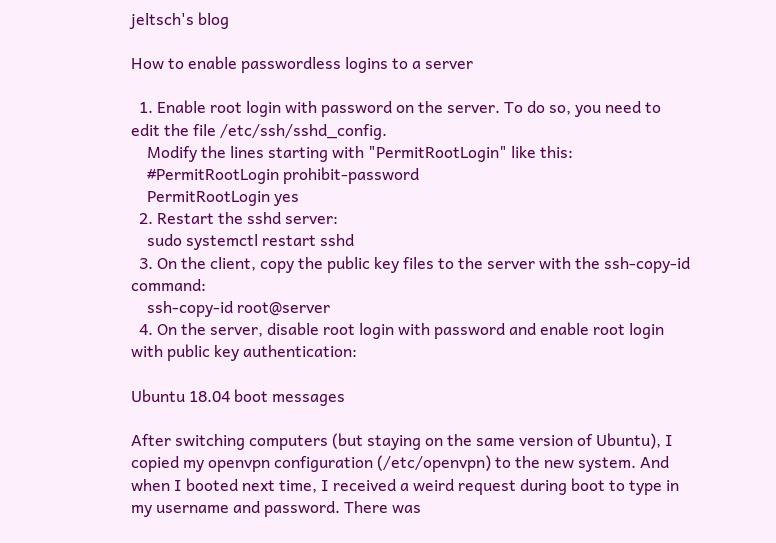jeltsch's blog

How to enable passwordless logins to a server

  1. Enable root login with password on the server. To do so, you need to edit the file /etc/ssh/sshd_config.
    Modify the lines starting with "PermitRootLogin" like this:
    #PermitRootLogin prohibit-password
    PermitRootLogin yes
  2. Restart the sshd server:
    sudo systemctl restart sshd
  3. On the client, copy the public key files to the server with the ssh-copy-id command:
    ssh-copy-id root@server
  4. On the server, disable root login with password and enable root login with public key authentication:

Ubuntu 18.04 boot messages

After switching computers (but staying on the same version of Ubuntu), I copied my openvpn configuration (/etc/openvpn) to the new system. And when I booted next time, I received a weird request during boot to type in my username and password. There was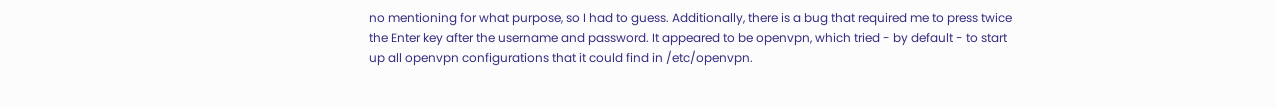no mentioning for what purpose, so I had to guess. Additionally, there is a bug that required me to press twice the Enter key after the username and password. It appeared to be openvpn, which tried - by default - to start up all openvpn configurations that it could find in /etc/openvpn.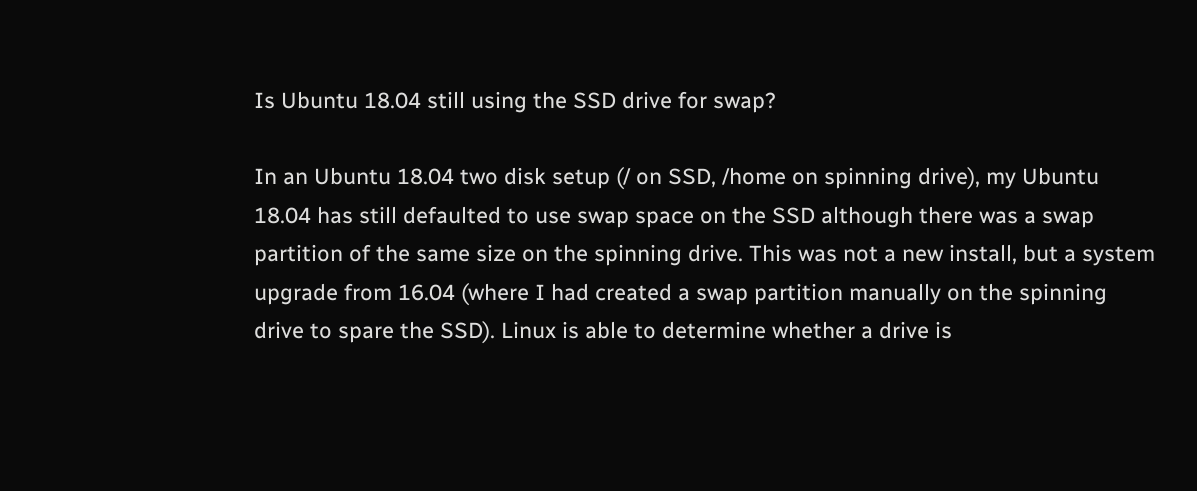Is Ubuntu 18.04 still using the SSD drive for swap?

In an Ubuntu 18.04 two disk setup (/ on SSD, /home on spinning drive), my Ubuntu 18.04 has still defaulted to use swap space on the SSD although there was a swap partition of the same size on the spinning drive. This was not a new install, but a system upgrade from 16.04 (where I had created a swap partition manually on the spinning drive to spare the SSD). Linux is able to determine whether a drive is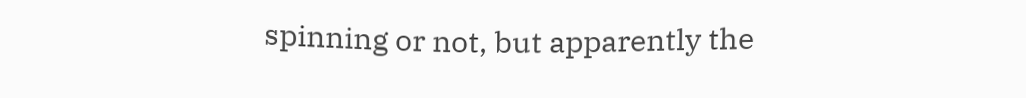spinning or not, but apparently the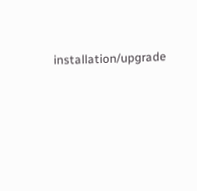installation/upgrade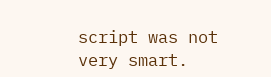script was not very smart.